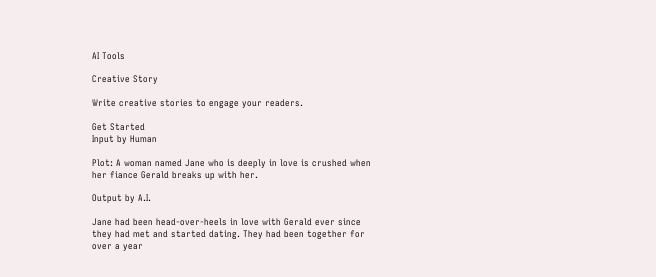AI Tools

Creative Story

Write creative stories to engage your readers.

Get Started
Input by Human

Plot: A woman named Jane who is deeply in love is crushed when her fiance Gerald breaks up with her.

Output by A.I.

Jane had been head-over-heels in love with Gerald ever since they had met and started dating. They had been together for over a year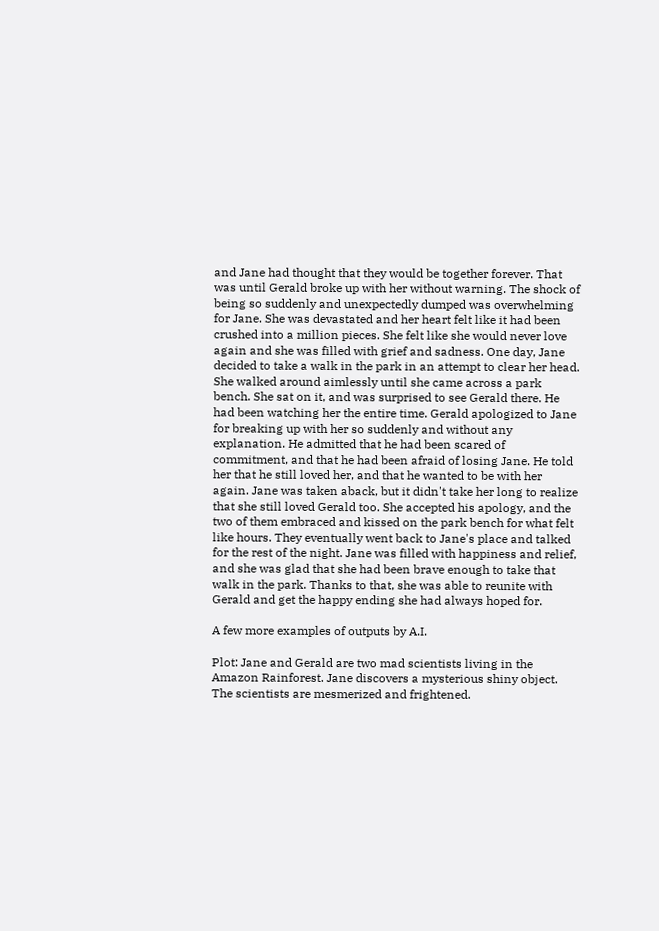and Jane had thought that they would be together forever. That was until Gerald broke up with her without warning. The shock of being so suddenly and unexpectedly dumped was overwhelming for Jane. She was devastated and her heart felt like it had been crushed into a million pieces. She felt like she would never love again and she was filled with grief and sadness. One day, Jane decided to take a walk in the park in an attempt to clear her head. She walked around aimlessly until she came across a park bench. She sat on it, and was surprised to see Gerald there. He had been watching her the entire time. Gerald apologized to Jane for breaking up with her so suddenly and without any explanation. He admitted that he had been scared of commitment, and that he had been afraid of losing Jane. He told her that he still loved her, and that he wanted to be with her again. Jane was taken aback, but it didn't take her long to realize that she still loved Gerald too. She accepted his apology, and the two of them embraced and kissed on the park bench for what felt like hours. They eventually went back to Jane's place and talked for the rest of the night. Jane was filled with happiness and relief, and she was glad that she had been brave enough to take that walk in the park. Thanks to that, she was able to reunite with Gerald and get the happy ending she had always hoped for.

A few more examples of outputs by A.I.

Plot: Jane and Gerald are two mad scientists living in the Amazon Rainforest. Jane discovers a mysterious shiny object. The scientists are mesmerized and frightened.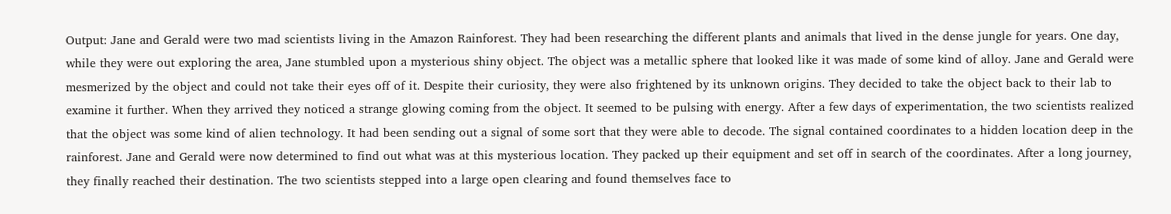Output: Jane and Gerald were two mad scientists living in the Amazon Rainforest. They had been researching the different plants and animals that lived in the dense jungle for years. One day, while they were out exploring the area, Jane stumbled upon a mysterious shiny object. The object was a metallic sphere that looked like it was made of some kind of alloy. Jane and Gerald were mesmerized by the object and could not take their eyes off of it. Despite their curiosity, they were also frightened by its unknown origins. They decided to take the object back to their lab to examine it further. When they arrived they noticed a strange glowing coming from the object. It seemed to be pulsing with energy. After a few days of experimentation, the two scientists realized that the object was some kind of alien technology. It had been sending out a signal of some sort that they were able to decode. The signal contained coordinates to a hidden location deep in the rainforest. Jane and Gerald were now determined to find out what was at this mysterious location. They packed up their equipment and set off in search of the coordinates. After a long journey, they finally reached their destination. The two scientists stepped into a large open clearing and found themselves face to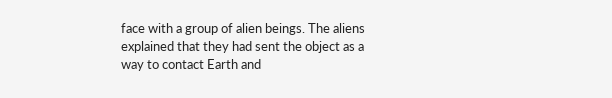face with a group of alien beings. The aliens explained that they had sent the object as a way to contact Earth and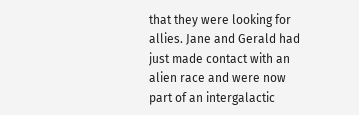that they were looking for allies. Jane and Gerald had just made contact with an alien race and were now part of an intergalactic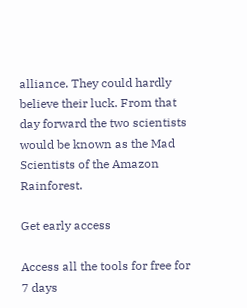alliance. They could hardly believe their luck. From that day forward the two scientists would be known as the Mad Scientists of the Amazon Rainforest.

Get early access

Access all the tools for free for 7 days